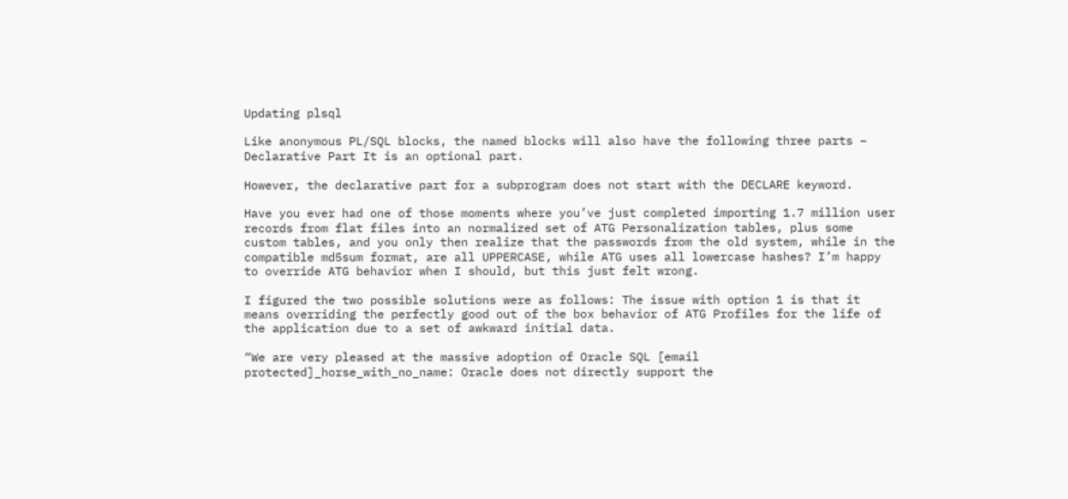Updating plsql

Like anonymous PL/SQL blocks, the named blocks will also have the following three parts − Declarative Part It is an optional part.

However, the declarative part for a subprogram does not start with the DECLARE keyword.

Have you ever had one of those moments where you’ve just completed importing 1.7 million user records from flat files into an normalized set of ATG Personalization tables, plus some custom tables, and you only then realize that the passwords from the old system, while in the compatible md5sum format, are all UPPERCASE, while ATG uses all lowercase hashes? I’m happy to override ATG behavior when I should, but this just felt wrong.

I figured the two possible solutions were as follows: The issue with option 1 is that it means overriding the perfectly good out of the box behavior of ATG Profiles for the life of the application due to a set of awkward initial data.

“We are very pleased at the massive adoption of Oracle SQL [email protected]_horse_with_no_name: Oracle does not directly support the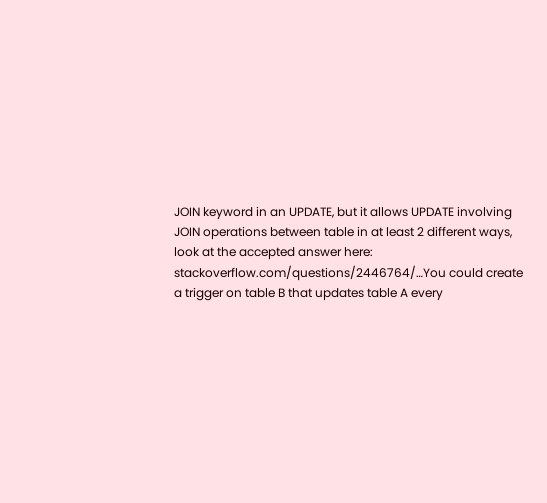JOIN keyword in an UPDATE, but it allows UPDATE involving JOIN operations between table in at least 2 different ways, look at the accepted answer here: stackoverflow.com/questions/2446764/…You could create a trigger on table B that updates table A every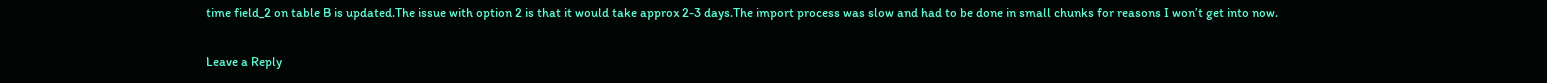time field_2 on table B is updated.The issue with option 2 is that it would take approx 2-3 days.The import process was slow and had to be done in small chunks for reasons I won’t get into now.

Leave a Reply